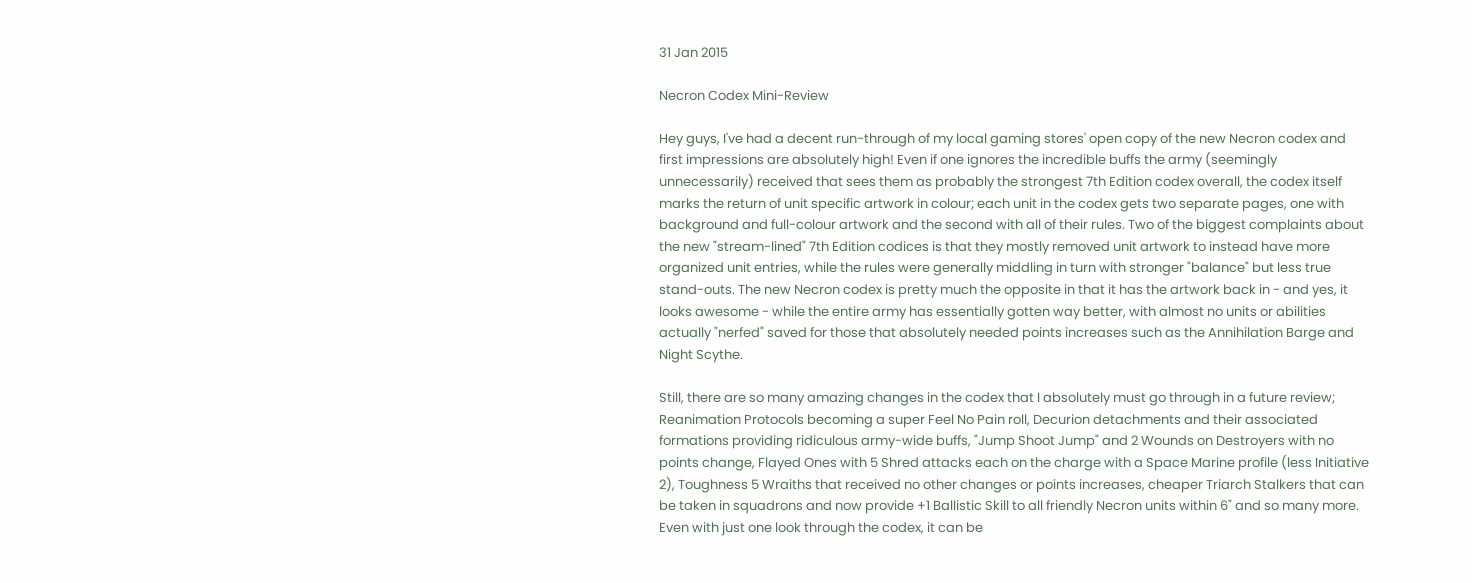31 Jan 2015

Necron Codex Mini-Review

Hey guys, I've had a decent run-through of my local gaming stores' open copy of the new Necron codex and first impressions are absolutely high! Even if one ignores the incredible buffs the army (seemingly unnecessarily) received that sees them as probably the strongest 7th Edition codex overall, the codex itself marks the return of unit specific artwork in colour; each unit in the codex gets two separate pages, one with background and full-colour artwork and the second with all of their rules. Two of the biggest complaints about the new "stream-lined" 7th Edition codices is that they mostly removed unit artwork to instead have more organized unit entries, while the rules were generally middling in turn with stronger "balance" but less true stand-outs. The new Necron codex is pretty much the opposite in that it has the artwork back in - and yes, it looks awesome - while the entire army has essentially gotten way better, with almost no units or abilities actually "nerfed" saved for those that absolutely needed points increases such as the Annihilation Barge and Night Scythe.

Still, there are so many amazing changes in the codex that I absolutely must go through in a future review; Reanimation Protocols becoming a super Feel No Pain roll, Decurion detachments and their associated formations providing ridiculous army-wide buffs, "Jump Shoot Jump" and 2 Wounds on Destroyers with no points change, Flayed Ones with 5 Shred attacks each on the charge with a Space Marine profile (less Initiative 2), Toughness 5 Wraiths that received no other changes or points increases, cheaper Triarch Stalkers that can be taken in squadrons and now provide +1 Ballistic Skill to all friendly Necron units within 6" and so many more. Even with just one look through the codex, it can be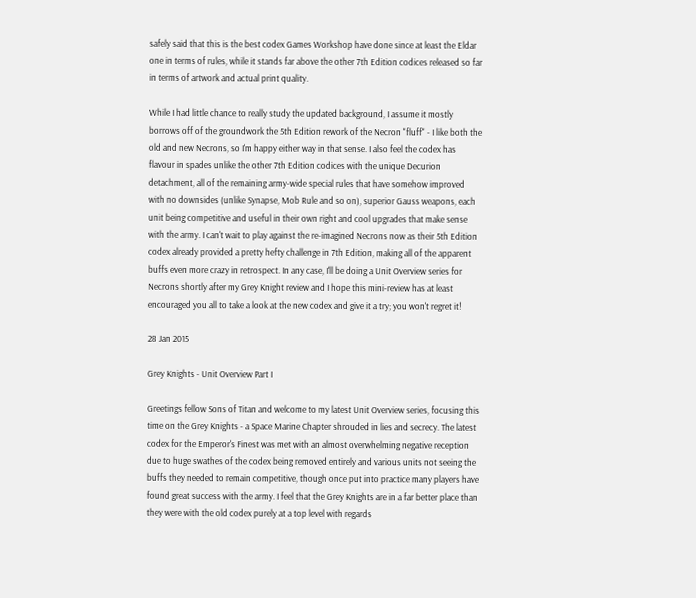safely said that this is the best codex Games Workshop have done since at least the Eldar one in terms of rules, while it stands far above the other 7th Edition codices released so far in terms of artwork and actual print quality.

While I had little chance to really study the updated background, I assume it mostly borrows off of the groundwork the 5th Edition rework of the Necron "fluff" - I like both the old and new Necrons, so I'm happy either way in that sense. I also feel the codex has flavour in spades unlike the other 7th Edition codices with the unique Decurion detachment, all of the remaining army-wide special rules that have somehow improved with no downsides (unlike Synapse, Mob Rule and so on), superior Gauss weapons, each unit being competitive and useful in their own right and cool upgrades that make sense with the army. I can't wait to play against the re-imagined Necrons now as their 5th Edition codex already provided a pretty hefty challenge in 7th Edition, making all of the apparent buffs even more crazy in retrospect. In any case, I'll be doing a Unit Overview series for Necrons shortly after my Grey Knight review and I hope this mini-review has at least encouraged you all to take a look at the new codex and give it a try; you won't regret it!

28 Jan 2015

Grey Knights - Unit Overview Part I

Greetings fellow Sons of Titan and welcome to my latest Unit Overview series, focusing this time on the Grey Knights - a Space Marine Chapter shrouded in lies and secrecy. The latest codex for the Emperor's Finest was met with an almost overwhelming negative reception due to huge swathes of the codex being removed entirely and various units not seeing the buffs they needed to remain competitive, though once put into practice many players have found great success with the army. I feel that the Grey Knights are in a far better place than they were with the old codex purely at a top level with regards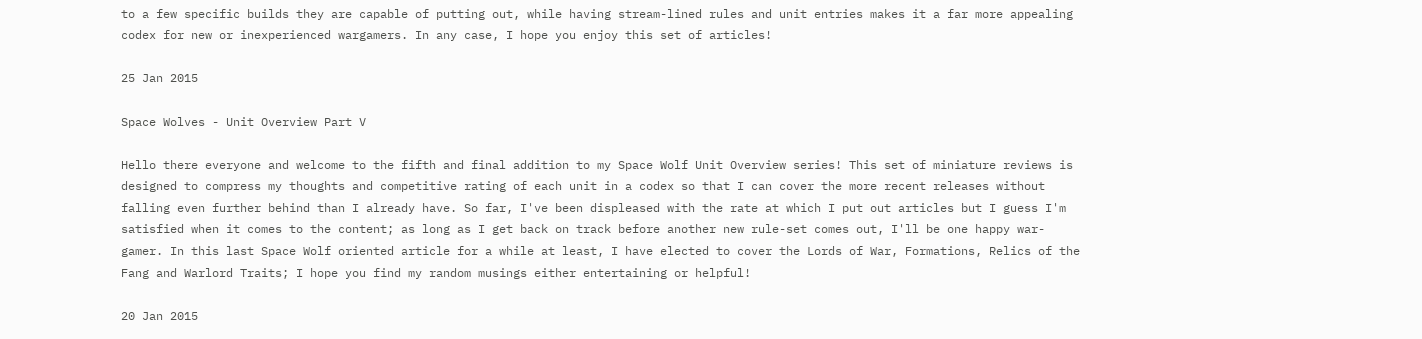to a few specific builds they are capable of putting out, while having stream-lined rules and unit entries makes it a far more appealing codex for new or inexperienced wargamers. In any case, I hope you enjoy this set of articles!

25 Jan 2015

Space Wolves - Unit Overview Part V

Hello there everyone and welcome to the fifth and final addition to my Space Wolf Unit Overview series! This set of miniature reviews is designed to compress my thoughts and competitive rating of each unit in a codex so that I can cover the more recent releases without falling even further behind than I already have. So far, I've been displeased with the rate at which I put out articles but I guess I'm satisfied when it comes to the content; as long as I get back on track before another new rule-set comes out, I'll be one happy war-gamer. In this last Space Wolf oriented article for a while at least, I have elected to cover the Lords of War, Formations, Relics of the Fang and Warlord Traits; I hope you find my random musings either entertaining or helpful!

20 Jan 2015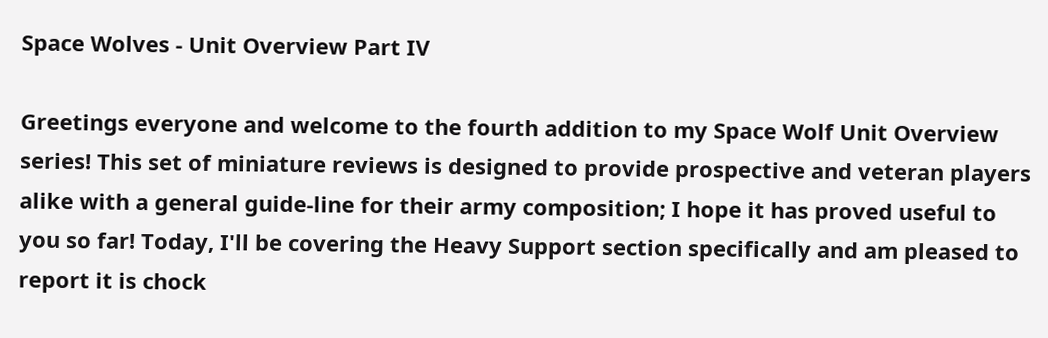Space Wolves - Unit Overview Part IV

Greetings everyone and welcome to the fourth addition to my Space Wolf Unit Overview series! This set of miniature reviews is designed to provide prospective and veteran players alike with a general guide-line for their army composition; I hope it has proved useful to you so far! Today, I'll be covering the Heavy Support section specifically and am pleased to report it is chock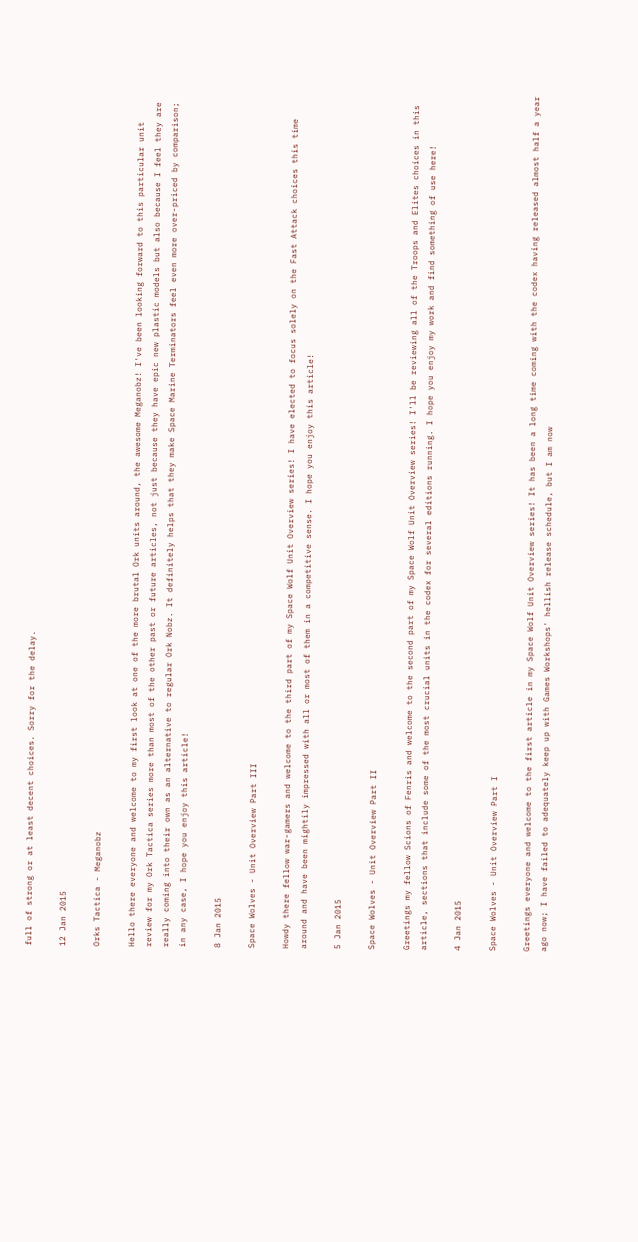full of strong or at least decent choices. Sorry for the delay.

12 Jan 2015

Orks Tactica - Meganobz

Hello there everyone and welcome to my first look at one of the more brutal Ork units around, the awesome Meganobz! I've been looking forward to this particular unit review for my Ork Tactica series more than most of the other past or future articles, not just because they have epic new plastic models but also because I feel they are really coming into their own as an alternative to regular Ork Nobz. It definitely helps that they make Space Marine Terminators feel even more over-priced by comparison; in any case, I hope you enjoy this article!

8 Jan 2015

Space Wolves - Unit Overview Part III

Howdy there fellow war-gamers and welcome to the third part of my Space Wolf Unit Overview series! I have elected to focus solely on the Fast Attack choices this time around and have been mightily impressed with all or most of them in a competitive sense. I hope you enjoy this article!

5 Jan 2015

Space Wolves - Unit Overview Part II

Greetings my fellow Scions of Fenris and welcome to the second part of my Space Wolf Unit Overview series! I'll be reviewing all of the Troops and Elites choices in this article, sections that include some of the most crucial units in the codex for several editions running. I hope you enjoy my work and find something of use here!

4 Jan 2015

Space Wolves - Unit Overview Part I

Greetings everyone and welcome to the first article in my Space Wolf Unit Overview series! It has been a long time coming with the codex having released almost half a year ago now; I have failed to adequately keep up with Games Workshops' hellish release schedule, but I am now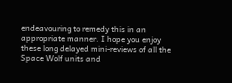endeavouring to remedy this in an appropriate manner. I hope you enjoy these long delayed mini-reviews of all the Space Wolf units and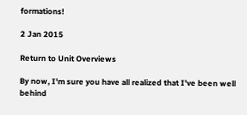formations!

2 Jan 2015

Return to Unit Overviews

By now, I'm sure you have all realized that I've been well behind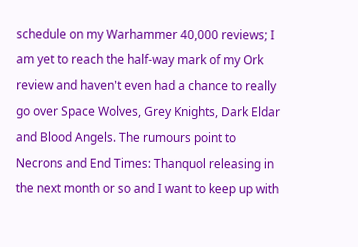schedule on my Warhammer 40,000 reviews; I am yet to reach the half-way mark of my Ork review and haven't even had a chance to really go over Space Wolves, Grey Knights, Dark Eldar and Blood Angels. The rumours point to Necrons and End Times: Thanquol releasing in the next month or so and I want to keep up with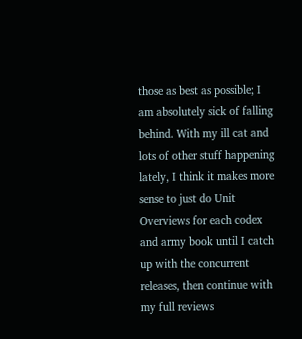those as best as possible; I am absolutely sick of falling behind. With my ill cat and lots of other stuff happening lately, I think it makes more sense to just do Unit Overviews for each codex and army book until I catch up with the concurrent releases, then continue with my full reviews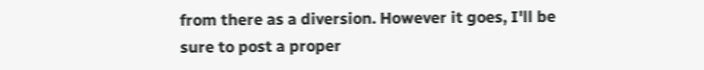from there as a diversion. However it goes, I'll be sure to post a proper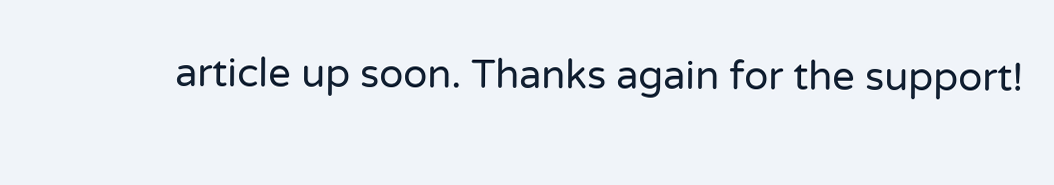article up soon. Thanks again for the support!